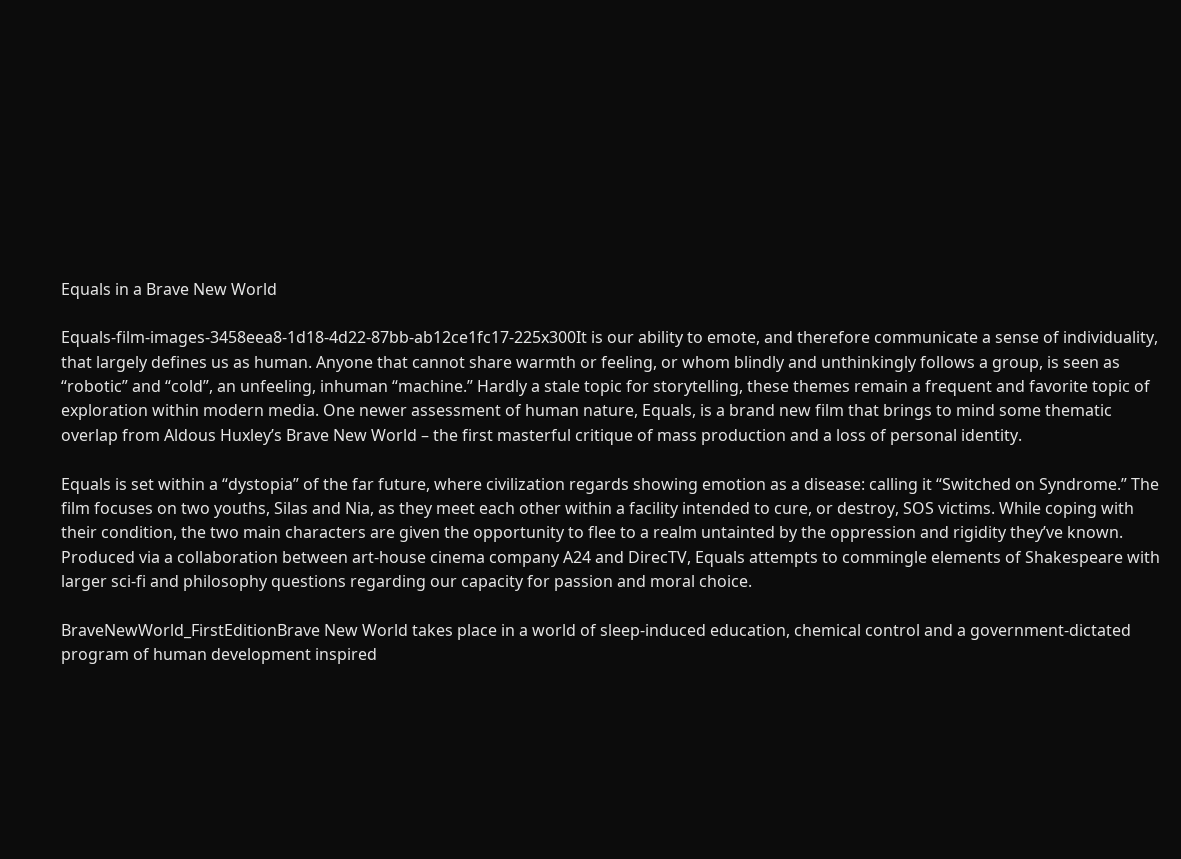Equals in a Brave New World

Equals-film-images-3458eea8-1d18-4d22-87bb-ab12ce1fc17-225x300It is our ability to emote, and therefore communicate a sense of individuality, that largely defines us as human. Anyone that cannot share warmth or feeling, or whom blindly and unthinkingly follows a group, is seen as “robotic” and “cold”, an unfeeling, inhuman “machine.” Hardly a stale topic for storytelling, these themes remain a frequent and favorite topic of exploration within modern media. One newer assessment of human nature, Equals, is a brand new film that brings to mind some thematic overlap from Aldous Huxley’s Brave New World – the first masterful critique of mass production and a loss of personal identity.

Equals is set within a “dystopia” of the far future, where civilization regards showing emotion as a disease: calling it “Switched on Syndrome.” The film focuses on two youths, Silas and Nia, as they meet each other within a facility intended to cure, or destroy, SOS victims. While coping with their condition, the two main characters are given the opportunity to flee to a realm untainted by the oppression and rigidity they’ve known. Produced via a collaboration between art-house cinema company A24 and DirecTV, Equals attempts to commingle elements of Shakespeare with larger sci-fi and philosophy questions regarding our capacity for passion and moral choice.

BraveNewWorld_FirstEditionBrave New World takes place in a world of sleep-induced education, chemical control and a government-dictated program of human development inspired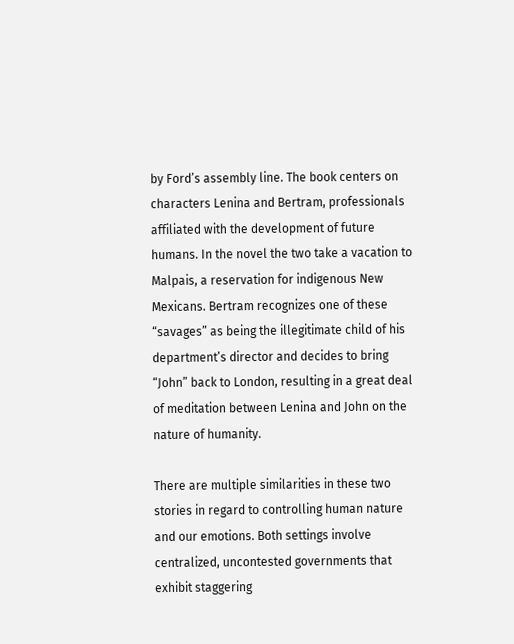by Ford’s assembly line. The book centers on characters Lenina and Bertram, professionals affiliated with the development of future humans. In the novel the two take a vacation to Malpais, a reservation for indigenous New Mexicans. Bertram recognizes one of these “savages” as being the illegitimate child of his department’s director and decides to bring “John” back to London, resulting in a great deal of meditation between Lenina and John on the nature of humanity.

There are multiple similarities in these two stories in regard to controlling human nature and our emotions. Both settings involve centralized, uncontested governments that exhibit staggering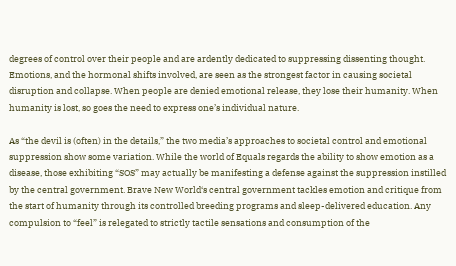degrees of control over their people and are ardently dedicated to suppressing dissenting thought. Emotions, and the hormonal shifts involved, are seen as the strongest factor in causing societal disruption and collapse. When people are denied emotional release, they lose their humanity. When humanity is lost, so goes the need to express one’s individual nature.

As “the devil is (often) in the details,” the two media’s approaches to societal control and emotional suppression show some variation. While the world of Equals regards the ability to show emotion as a disease, those exhibiting “SOS” may actually be manifesting a defense against the suppression instilled by the central government. Brave New World‘s central government tackles emotion and critique from the start of humanity through its controlled breeding programs and sleep-delivered education. Any compulsion to “feel” is relegated to strictly tactile sensations and consumption of the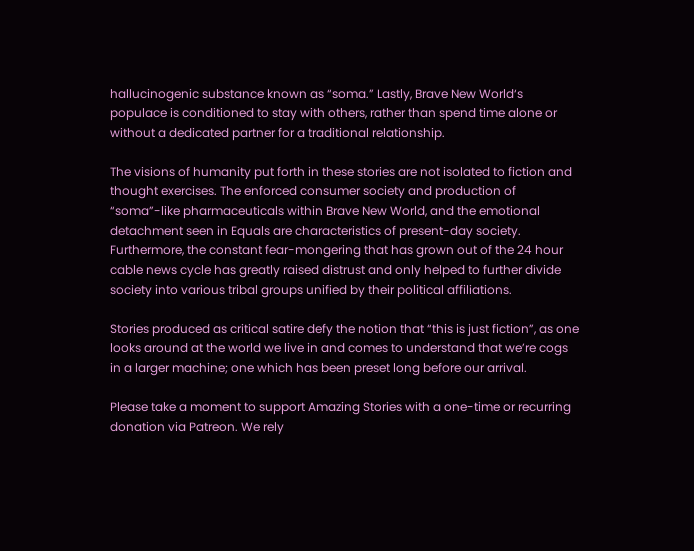hallucinogenic substance known as “soma.” Lastly, Brave New World‘s populace is conditioned to stay with others, rather than spend time alone or without a dedicated partner for a traditional relationship.

The visions of humanity put forth in these stories are not isolated to fiction and thought exercises. The enforced consumer society and production of “soma”-like pharmaceuticals within Brave New World, and the emotional detachment seen in Equals are characteristics of present-day society. Furthermore, the constant fear-mongering that has grown out of the 24 hour cable news cycle has greatly raised distrust and only helped to further divide society into various tribal groups unified by their political affiliations.

Stories produced as critical satire defy the notion that “this is just fiction”, as one looks around at the world we live in and comes to understand that we’re cogs in a larger machine; one which has been preset long before our arrival.

Please take a moment to support Amazing Stories with a one-time or recurring donation via Patreon. We rely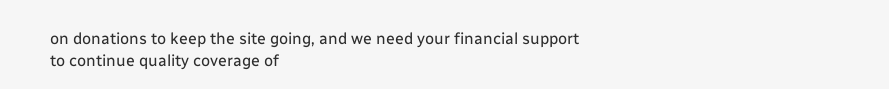on donations to keep the site going, and we need your financial support to continue quality coverage of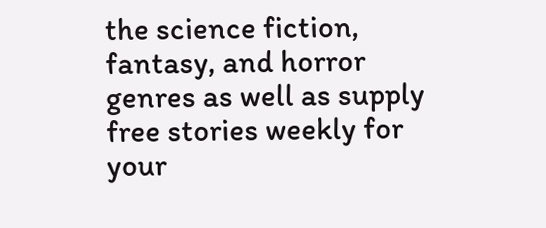the science fiction, fantasy, and horror genres as well as supply free stories weekly for your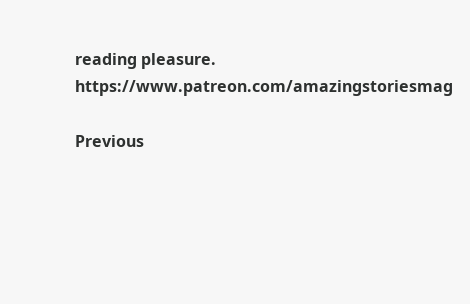reading pleasure. https://www.patreon.com/amazingstoriesmag

Previous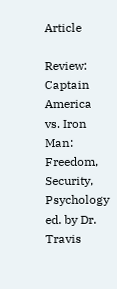Article

Review: Captain America vs. Iron Man: Freedom, Security, Psychology ed. by Dr. Travis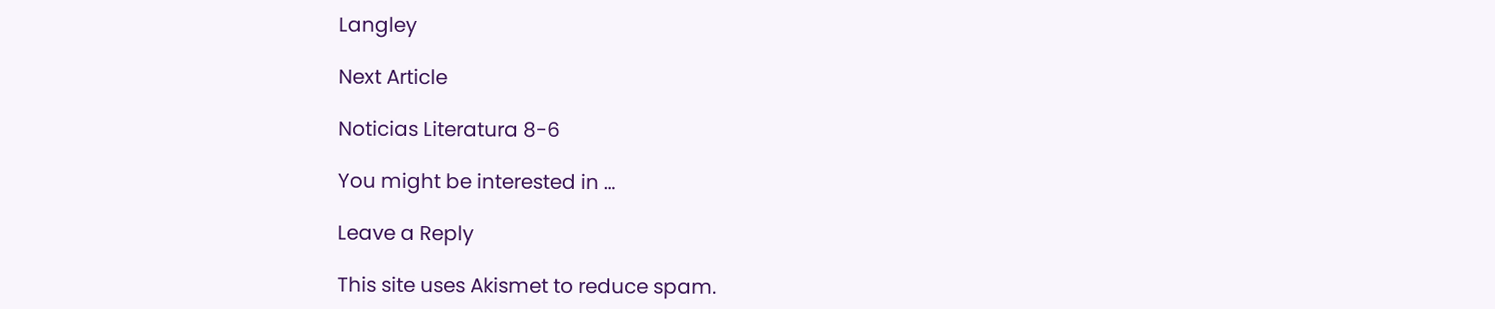Langley

Next Article

Noticias Literatura 8-6

You might be interested in …

Leave a Reply

This site uses Akismet to reduce spam.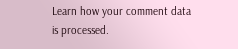Learn how your comment data is processed.